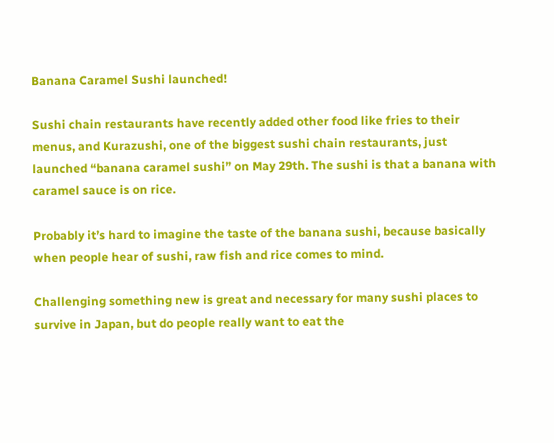Banana Caramel Sushi launched!

Sushi chain restaurants have recently added other food like fries to their menus, and Kurazushi, one of the biggest sushi chain restaurants, just launched “banana caramel sushi” on May 29th. The sushi is that a banana with caramel sauce is on rice.

Probably it’s hard to imagine the taste of the banana sushi, because basically when people hear of sushi, raw fish and rice comes to mind.

Challenging something new is great and necessary for many sushi places to survive in Japan, but do people really want to eat the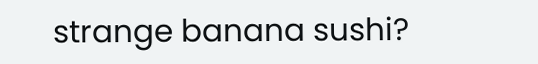strange banana sushi?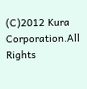(C)2012 Kura Corporation.All Rights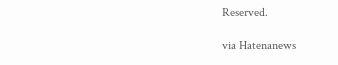Reserved.

via Hatenanews